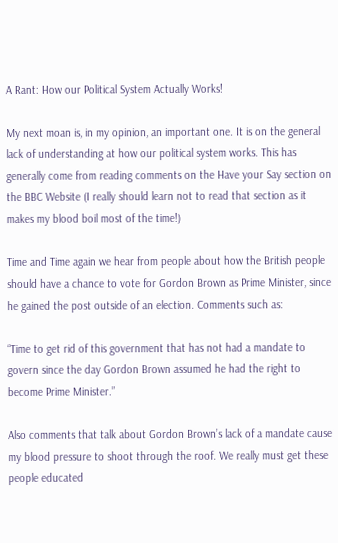A Rant: How our Political System Actually Works!

My next moan is, in my opinion, an important one. It is on the general lack of understanding at how our political system works. This has generally come from reading comments on the Have your Say section on the BBC Website (I really should learn not to read that section as it makes my blood boil most of the time!)

Time and Time again we hear from people about how the British people should have a chance to vote for Gordon Brown as Prime Minister, since he gained the post outside of an election. Comments such as:

“Time to get rid of this government that has not had a mandate to govern since the day Gordon Brown assumed he had the right to become Prime Minister.”

Also comments that talk about Gordon Brown’s lack of a mandate cause my blood pressure to shoot through the roof. We really must get these people educated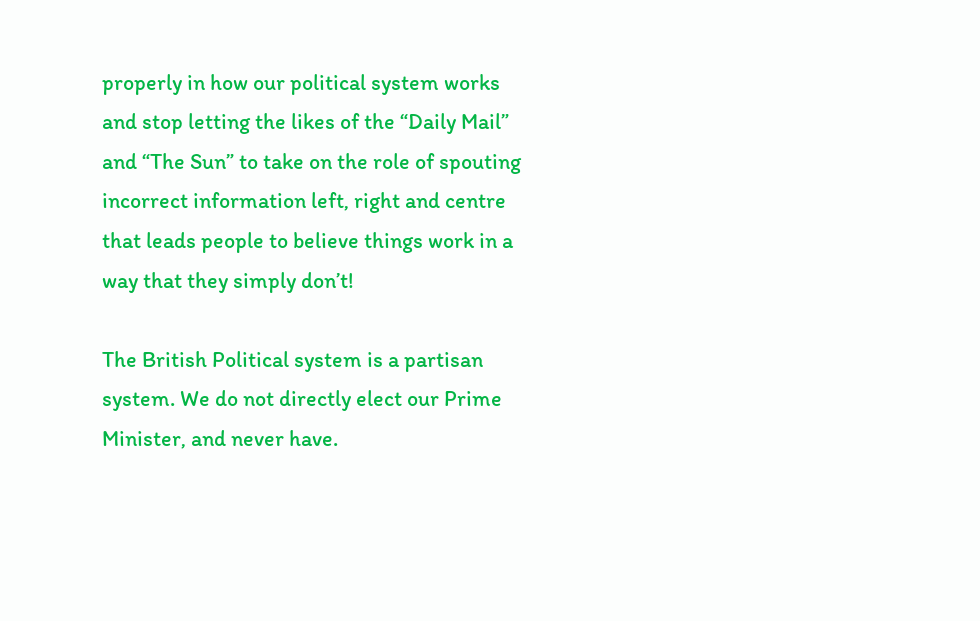properly in how our political system works and stop letting the likes of the “Daily Mail” and “The Sun” to take on the role of spouting incorrect information left, right and centre that leads people to believe things work in a way that they simply don’t!

The British Political system is a partisan system. We do not directly elect our Prime Minister, and never have.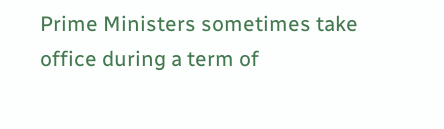Prime Ministers sometimes take office during a term of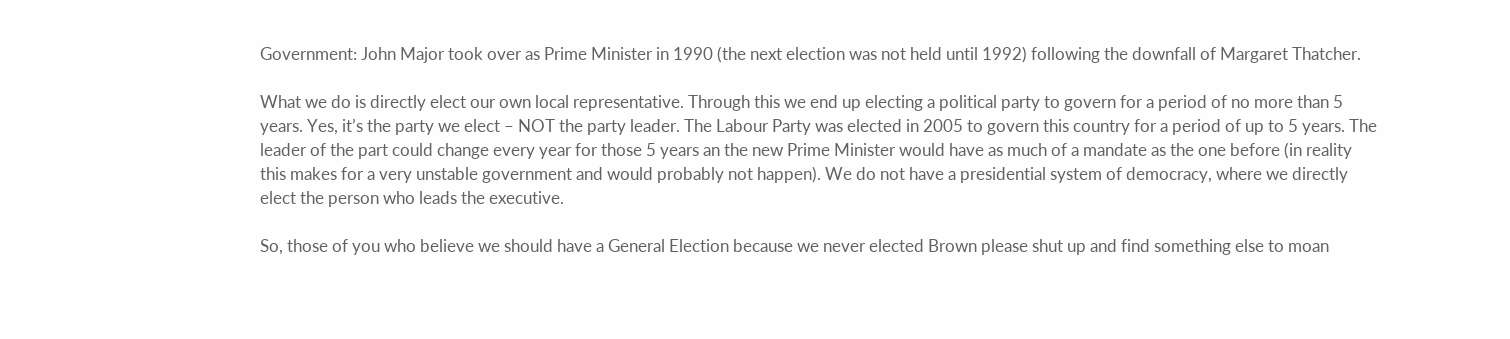Government: John Major took over as Prime Minister in 1990 (the next election was not held until 1992) following the downfall of Margaret Thatcher.

What we do is directly elect our own local representative. Through this we end up electing a political party to govern for a period of no more than 5 years. Yes, it’s the party we elect – NOT the party leader. The Labour Party was elected in 2005 to govern this country for a period of up to 5 years. The leader of the part could change every year for those 5 years an the new Prime Minister would have as much of a mandate as the one before (in reality this makes for a very unstable government and would probably not happen). We do not have a presidential system of democracy, where we directly elect the person who leads the executive.

So, those of you who believe we should have a General Election because we never elected Brown please shut up and find something else to moan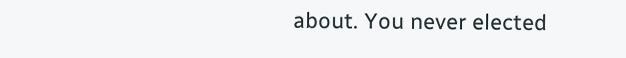about. You never elected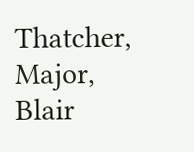Thatcher, Major, Blair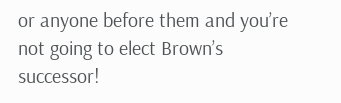or anyone before them and you’re not going to elect Brown’s successor!